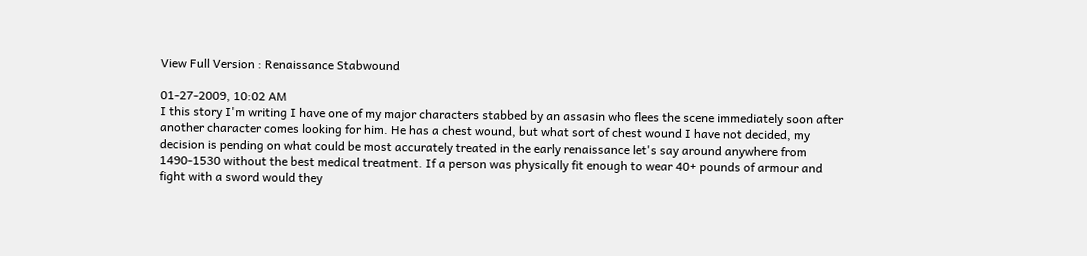View Full Version : Renaissance Stabwound

01-27-2009, 10:02 AM
I this story I'm writing I have one of my major characters stabbed by an assasin who flees the scene immediately soon after another character comes looking for him. He has a chest wound, but what sort of chest wound I have not decided, my decision is pending on what could be most accurately treated in the early renaissance let's say around anywhere from 1490-1530 without the best medical treatment. If a person was physically fit enough to wear 40+ pounds of armour and fight with a sword would they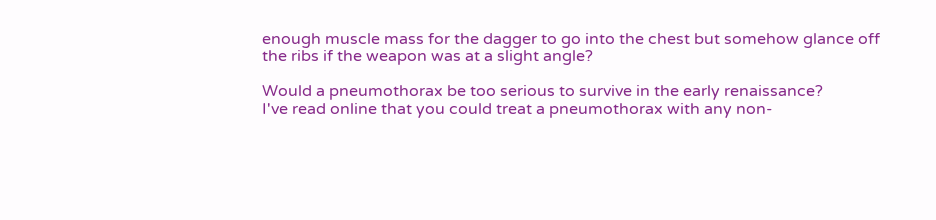enough muscle mass for the dagger to go into the chest but somehow glance off the ribs if the weapon was at a slight angle?

Would a pneumothorax be too serious to survive in the early renaissance?
I've read online that you could treat a pneumothorax with any non-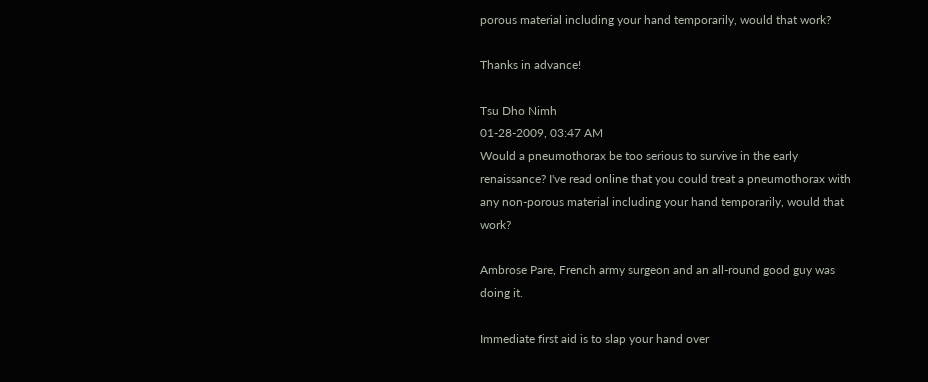porous material including your hand temporarily, would that work?

Thanks in advance!

Tsu Dho Nimh
01-28-2009, 03:47 AM
Would a pneumothorax be too serious to survive in the early renaissance? I've read online that you could treat a pneumothorax with any non-porous material including your hand temporarily, would that work?

Ambrose Pare, French army surgeon and an all-round good guy was doing it.

Immediate first aid is to slap your hand over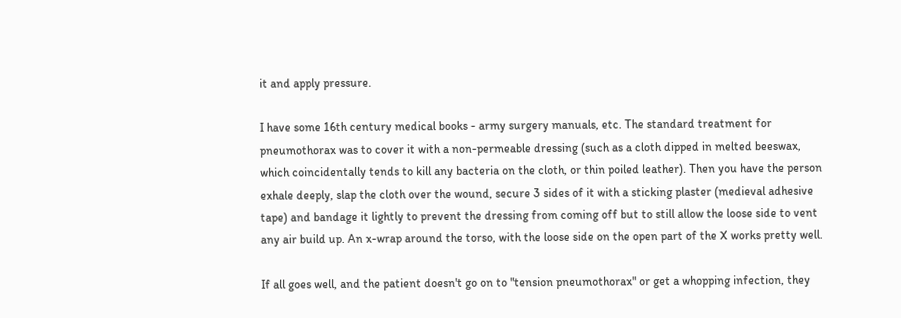it and apply pressure.

I have some 16th century medical books - army surgery manuals, etc. The standard treatment for pneumothorax was to cover it with a non-permeable dressing (such as a cloth dipped in melted beeswax, which coincidentally tends to kill any bacteria on the cloth, or thin poiled leather). Then you have the person exhale deeply, slap the cloth over the wound, secure 3 sides of it with a sticking plaster (medieval adhesive tape) and bandage it lightly to prevent the dressing from coming off but to still allow the loose side to vent any air build up. An x-wrap around the torso, with the loose side on the open part of the X works pretty well.

If all goes well, and the patient doesn't go on to "tension pneumothorax" or get a whopping infection, they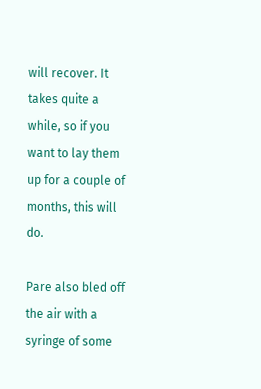will recover. It takes quite a while, so if you want to lay them up for a couple of months, this will do.

Pare also bled off the air with a syringe of some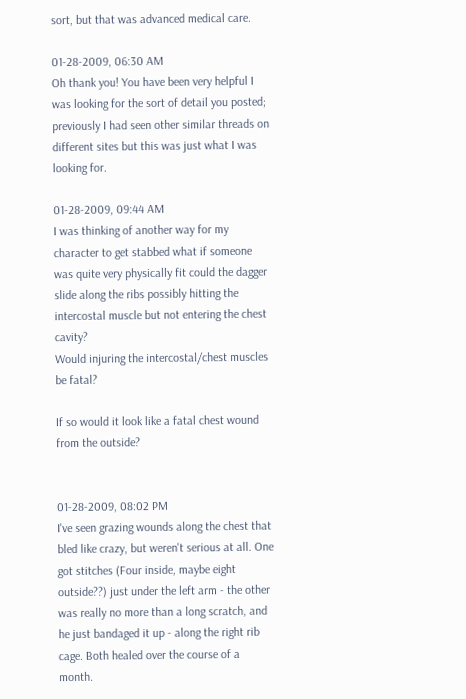sort, but that was advanced medical care.

01-28-2009, 06:30 AM
Oh thank you! You have been very helpful I was looking for the sort of detail you posted; previously I had seen other similar threads on different sites but this was just what I was looking for.

01-28-2009, 09:44 AM
I was thinking of another way for my character to get stabbed what if someone was quite very physically fit could the dagger slide along the ribs possibly hitting the intercostal muscle but not entering the chest cavity?
Would injuring the intercostal/chest muscles be fatal?

If so would it look like a fatal chest wound from the outside?


01-28-2009, 08:02 PM
I've seen grazing wounds along the chest that bled like crazy, but weren't serious at all. One got stitches (Four inside, maybe eight outside??) just under the left arm - the other was really no more than a long scratch, and he just bandaged it up - along the right rib cage. Both healed over the course of a month.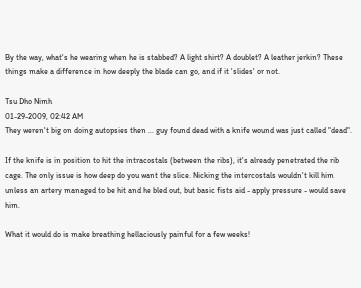By the way, what's he wearing when he is stabbed? A light shirt? A doublet? A leather jerkin? These things make a difference in how deeply the blade can go, and if it 'slides' or not.

Tsu Dho Nimh
01-29-2009, 02:42 AM
They weren't big on doing autopsies then ... guy found dead with a knife wound was just called "dead".

If the knife is in position to hit the intracostals (between the ribs), it's already penetrated the rib cage. The only issue is how deep do you want the slice. Nicking the intercostals wouldn't kill him unless an artery managed to be hit and he bled out, but basic fists aid - apply pressure - would save him.

What it would do is make breathing hellaciously painful for a few weeks!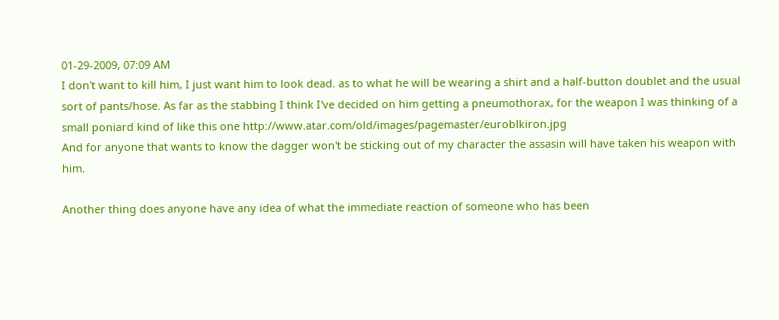01-29-2009, 07:09 AM
I don't want to kill him, I just want him to look dead. as to what he will be wearing a shirt and a half-button doublet and the usual sort of pants/hose. As far as the stabbing I think I've decided on him getting a pneumothorax, for the weapon I was thinking of a small poniard kind of like this one http://www.atar.com/old/images/pagemaster/euroblkiron.jpg
And for anyone that wants to know the dagger won't be sticking out of my character the assasin will have taken his weapon with him.

Another thing does anyone have any idea of what the immediate reaction of someone who has been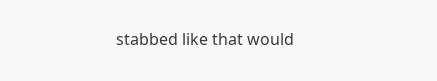stabbed like that would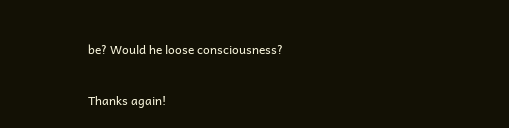be? Would he loose consciousness?

Thanks again!